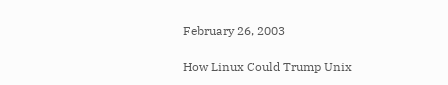February 26, 2003

How Linux Could Trump Unix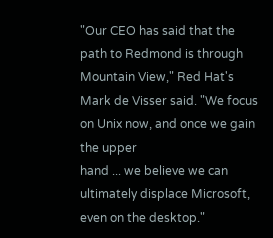"Our CEO has said that the path to Redmond is through Mountain View," Red Hat's Mark de Visser said. "We focus on Unix now, and once we gain the upper
hand ... we believe we can ultimately displace Microsoft, even on the desktop."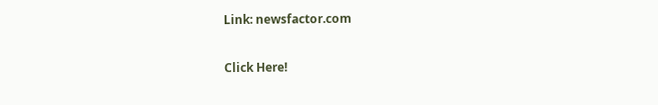Link: newsfactor.com

Click Here!